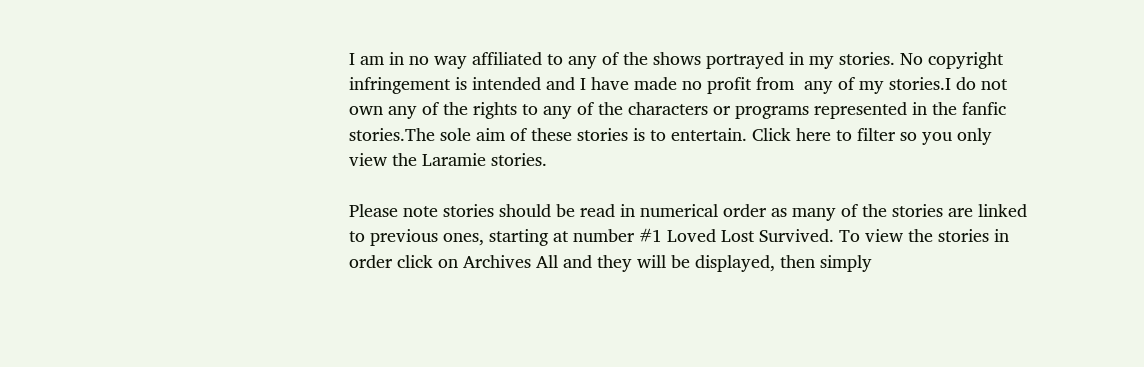I am in no way affiliated to any of the shows portrayed in my stories. No copyright infringement is intended and I have made no profit from  any of my stories.I do not own any of the rights to any of the characters or programs represented in the fanfic stories.The sole aim of these stories is to entertain. Click here to filter so you only view the Laramie stories.

Please note stories should be read in numerical order as many of the stories are linked to previous ones, starting at number #1 Loved Lost Survived. To view the stories in order click on Archives All and they will be displayed, then simply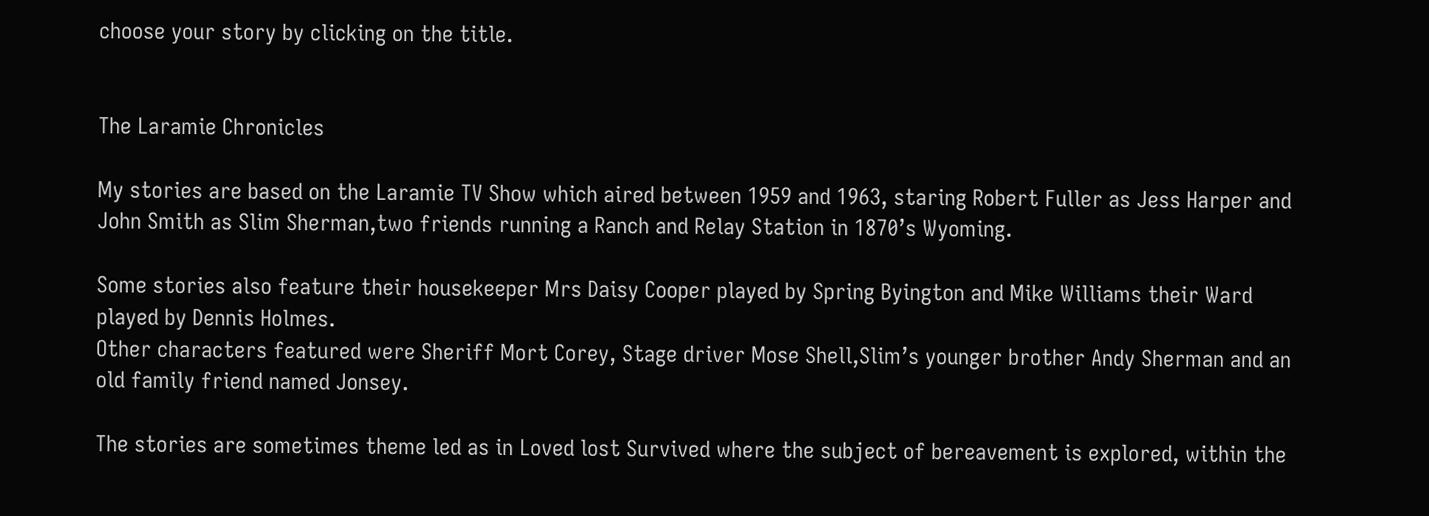choose your story by clicking on the title.


The Laramie Chronicles

My stories are based on the Laramie TV Show which aired between 1959 and 1963, staring Robert Fuller as Jess Harper and John Smith as Slim Sherman,two friends running a Ranch and Relay Station in 1870’s Wyoming.

Some stories also feature their housekeeper Mrs Daisy Cooper played by Spring Byington and Mike Williams their Ward played by Dennis Holmes.
Other characters featured were Sheriff Mort Corey, Stage driver Mose Shell,Slim’s younger brother Andy Sherman and an old family friend named Jonsey.

The stories are sometimes theme led as in Loved lost Survived where the subject of bereavement is explored, within the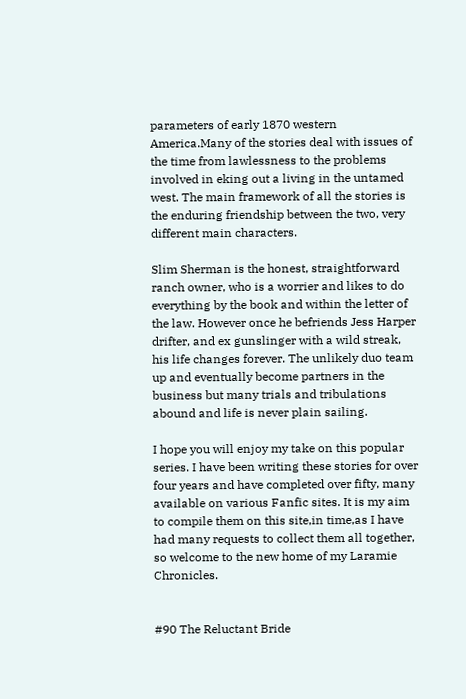parameters of early 1870 western America.Many of the stories deal with issues of the time from lawlessness to the problems involved in eking out a living in the untamed west. The main framework of all the stories is the enduring friendship between the two, very different main characters.

Slim Sherman is the honest, straightforward ranch owner, who is a worrier and likes to do everything by the book and within the letter of the law. However once he befriends Jess Harper drifter, and ex gunslinger with a wild streak, his life changes forever. The unlikely duo team up and eventually become partners in the business but many trials and tribulations abound and life is never plain sailing.

I hope you will enjoy my take on this popular series. I have been writing these stories for over four years and have completed over fifty, many available on various Fanfic sites. It is my aim to compile them on this site,in time,as I have had many requests to collect them all together, so welcome to the new home of my Laramie Chronicles.


#90 The Reluctant Bride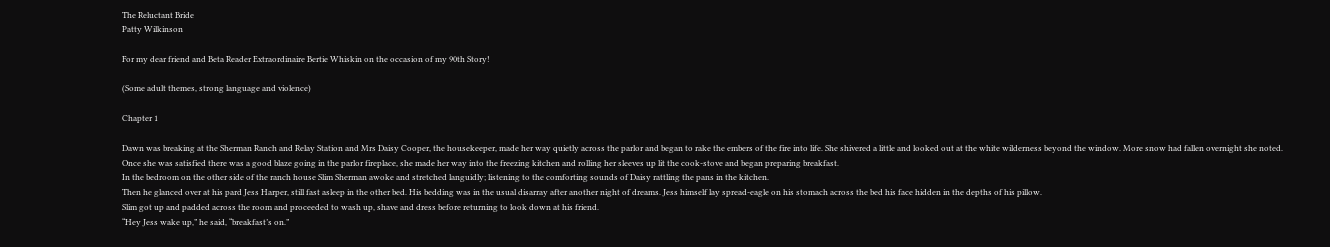The Reluctant Bride
Patty Wilkinson

For my dear friend and Beta Reader Extraordinaire Bertie Whiskin on the occasion of my 90th Story!

(Some adult themes, strong language and violence)

Chapter 1

Dawn was breaking at the Sherman Ranch and Relay Station and Mrs Daisy Cooper, the housekeeper, made her way quietly across the parlor and began to rake the embers of the fire into life. She shivered a little and looked out at the white wilderness beyond the window. More snow had fallen overnight she noted.
Once she was satisfied there was a good blaze going in the parlor fireplace, she made her way into the freezing kitchen and rolling her sleeves up lit the cook-stove and began preparing breakfast.
In the bedroom on the other side of the ranch house Slim Sherman awoke and stretched languidly; listening to the comforting sounds of Daisy rattling the pans in the kitchen.
Then he glanced over at his pard Jess Harper, still fast asleep in the other bed. His bedding was in the usual disarray after another night of dreams. Jess himself lay spread-eagle on his stomach across the bed his face hidden in the depths of his pillow.
Slim got up and padded across the room and proceeded to wash up, shave and dress before returning to look down at his friend.
“Hey Jess wake up,” he said, “breakfast’s on.”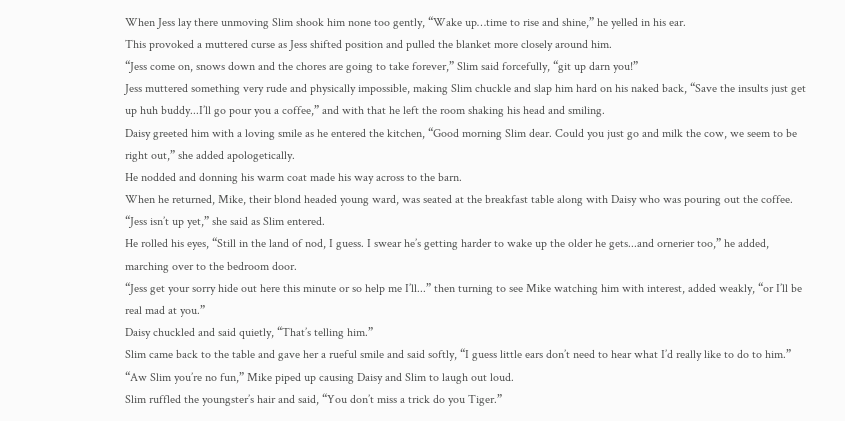When Jess lay there unmoving Slim shook him none too gently, “Wake up…time to rise and shine,” he yelled in his ear.
This provoked a muttered curse as Jess shifted position and pulled the blanket more closely around him.
“Jess come on, snows down and the chores are going to take forever,” Slim said forcefully, “git up darn you!”
Jess muttered something very rude and physically impossible, making Slim chuckle and slap him hard on his naked back, “Save the insults just get up huh buddy...I’ll go pour you a coffee,” and with that he left the room shaking his head and smiling.
Daisy greeted him with a loving smile as he entered the kitchen, “Good morning Slim dear. Could you just go and milk the cow, we seem to be right out,” she added apologetically.
He nodded and donning his warm coat made his way across to the barn.
When he returned, Mike, their blond headed young ward, was seated at the breakfast table along with Daisy who was pouring out the coffee.
“Jess isn’t up yet,” she said as Slim entered.
He rolled his eyes, “Still in the land of nod, I guess. I swear he’s getting harder to wake up the older he gets...and ornerier too,” he added, marching over to the bedroom door.
“Jess get your sorry hide out here this minute or so help me I’ll...” then turning to see Mike watching him with interest, added weakly, “or I’ll be real mad at you.”
Daisy chuckled and said quietly, “That’s telling him.”
Slim came back to the table and gave her a rueful smile and said softly, “I guess little ears don’t need to hear what I’d really like to do to him.”
“Aw Slim you’re no fun,” Mike piped up causing Daisy and Slim to laugh out loud.
Slim ruffled the youngster’s hair and said, “You don’t miss a trick do you Tiger.”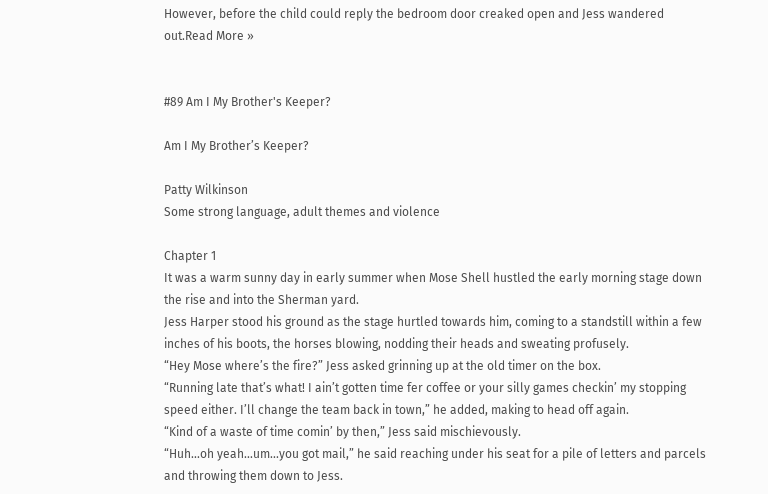However, before the child could reply the bedroom door creaked open and Jess wandered out.Read More »


#89 Am I My Brother's Keeper?

Am I My Brother’s Keeper?

Patty Wilkinson
Some strong language, adult themes and violence

Chapter 1
It was a warm sunny day in early summer when Mose Shell hustled the early morning stage down the rise and into the Sherman yard.
Jess Harper stood his ground as the stage hurtled towards him, coming to a standstill within a few inches of his boots, the horses blowing, nodding their heads and sweating profusely.
“Hey Mose where’s the fire?” Jess asked grinning up at the old timer on the box.
“Running late that’s what! I ain’t gotten time fer coffee or your silly games checkin’ my stopping speed either. I’ll change the team back in town,” he added, making to head off again.
“Kind of a waste of time comin’ by then,” Jess said mischievously.
“Huh...oh yeah...um...you got mail,” he said reaching under his seat for a pile of letters and parcels and throwing them down to Jess.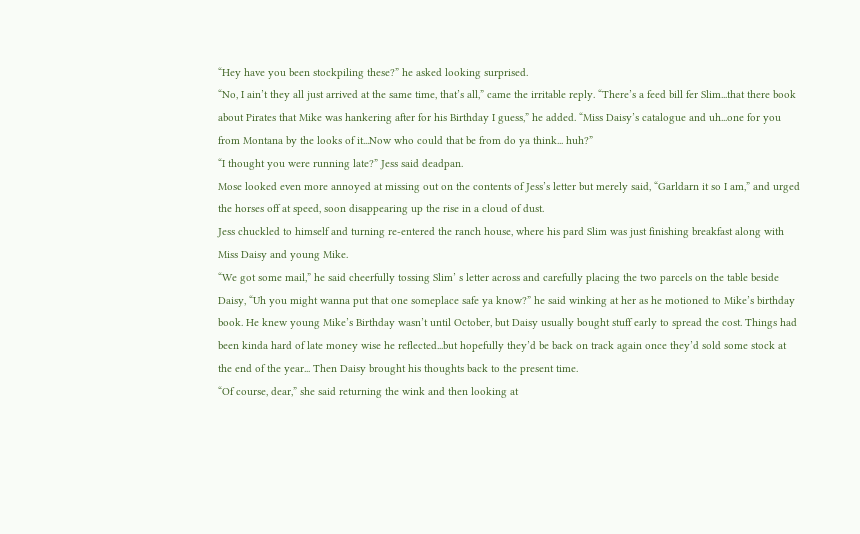“Hey have you been stockpiling these?” he asked looking surprised.
“No, I ain’t they all just arrived at the same time, that’s all,” came the irritable reply. “There’s a feed bill fer Slim...that there book about Pirates that Mike was hankering after for his Birthday I guess,” he added. “Miss Daisy’s catalogue and uh...one for you from Montana by the looks of it...Now who could that be from do ya think... huh?”
“I thought you were running late?” Jess said deadpan.
Mose looked even more annoyed at missing out on the contents of Jess’s letter but merely said, “Garldarn it so I am,” and urged the horses off at speed, soon disappearing up the rise in a cloud of dust.
Jess chuckled to himself and turning re-entered the ranch house, where his pard Slim was just finishing breakfast along with Miss Daisy and young Mike.
“We got some mail,” he said cheerfully tossing Slim’ s letter across and carefully placing the two parcels on the table beside Daisy, “Uh you might wanna put that one someplace safe ya know?” he said winking at her as he motioned to Mike’s birthday book. He knew young Mike’s Birthday wasn’t until October, but Daisy usually bought stuff early to spread the cost. Things had been kinda hard of late money wise he reflected...but hopefully they’d be back on track again once they’d sold some stock at the end of the year... Then Daisy brought his thoughts back to the present time.
“Of course, dear,” she said returning the wink and then looking at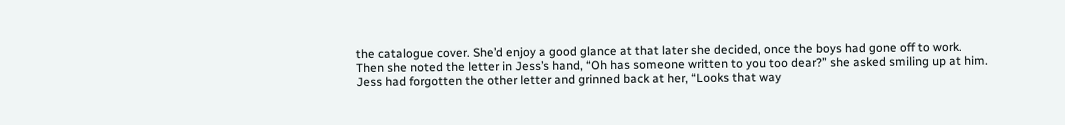the catalogue cover. She’d enjoy a good glance at that later she decided, once the boys had gone off to work.
Then she noted the letter in Jess’s hand, “Oh has someone written to you too dear?” she asked smiling up at him.
Jess had forgotten the other letter and grinned back at her, “Looks that way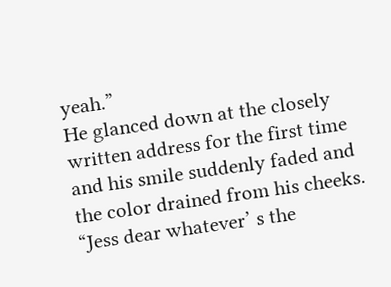yeah.”
He glanced down at the closely written address for the first time and his smile suddenly faded and the color drained from his cheeks.
“Jess dear whatever’ s the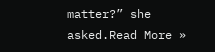matter?” she asked.Read More »